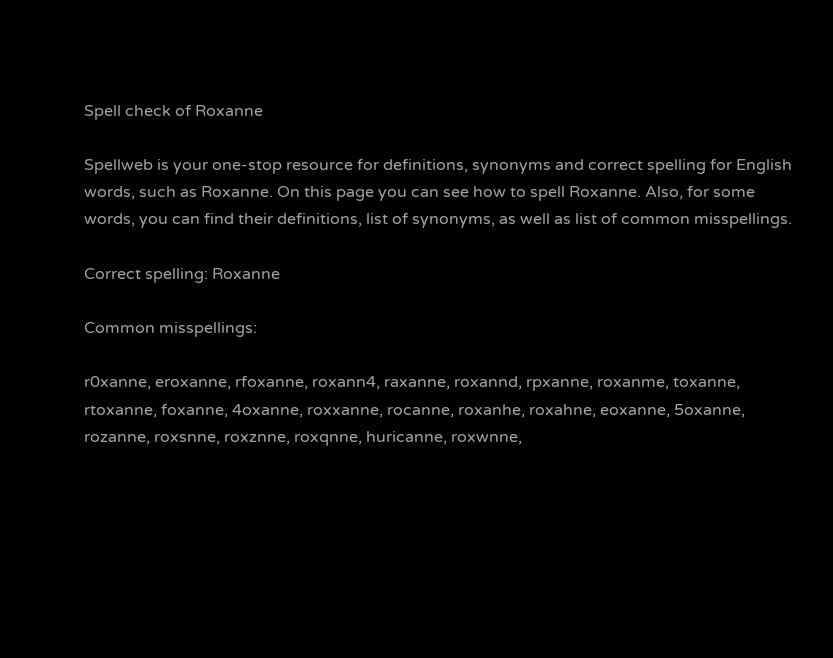Spell check of Roxanne

Spellweb is your one-stop resource for definitions, synonyms and correct spelling for English words, such as Roxanne. On this page you can see how to spell Roxanne. Also, for some words, you can find their definitions, list of synonyms, as well as list of common misspellings.

Correct spelling: Roxanne

Common misspellings:

r0xanne, eroxanne, rfoxanne, roxann4, raxanne, roxannd, rpxanne, roxanme, toxanne, rtoxanne, foxanne, 4oxanne, roxxanne, rocanne, roxanhe, roxahne, eoxanne, 5oxanne, rozanne, roxsnne, roxznne, roxqnne, huricanne, roxwnne,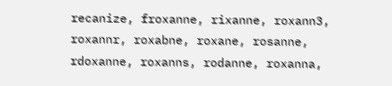recanize, froxanne, rixanne, roxann3, roxannr, roxabne, roxane, rosanne, rdoxanne, roxanns, rodanne, roxanna,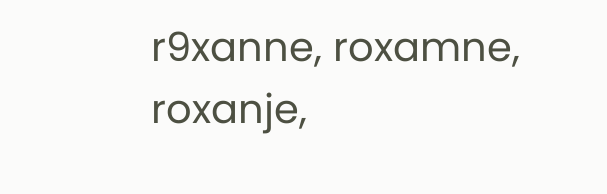r9xanne, roxamne, roxanje,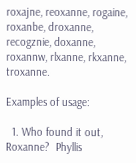roxajne, reoxanne, rogaine, roxanbe, droxanne, recogznie, doxanne, roxannw, rlxanne, rkxanne, troxanne.

Examples of usage:

  1. Who found it out, Roxanne?  Phyllis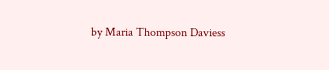by Maria Thompson Daviess